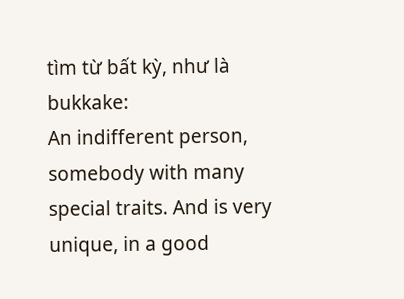tìm từ bất kỳ, như là bukkake:
An indifferent person, somebody with many special traits. And is very unique, in a good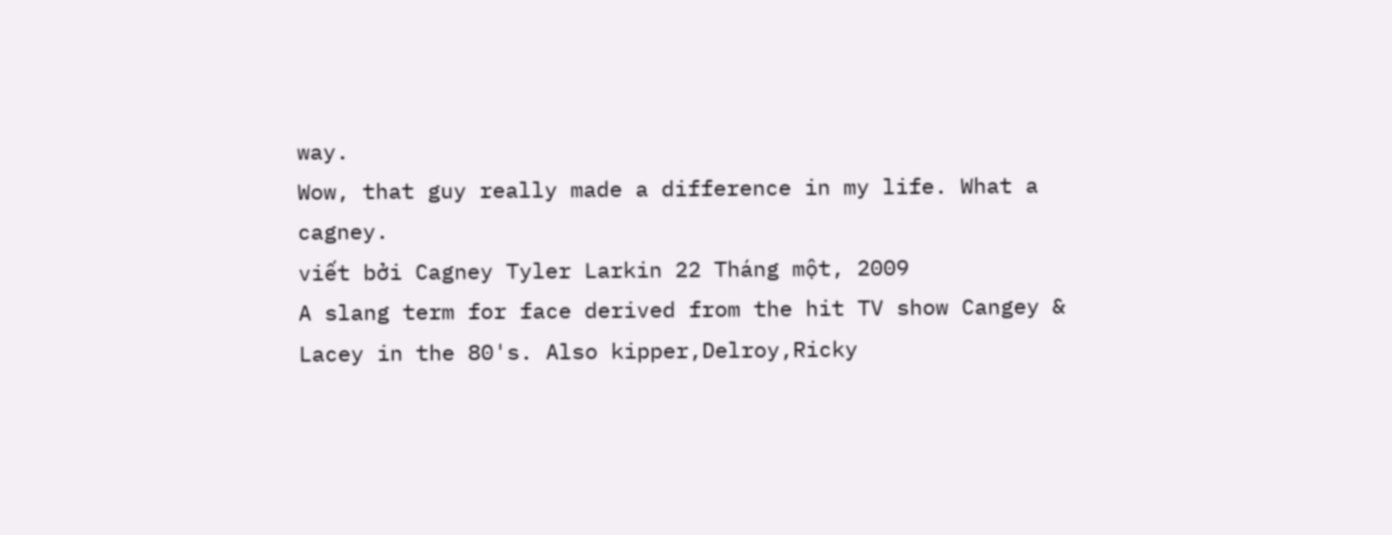way.
Wow, that guy really made a difference in my life. What a cagney.
viết bởi Cagney Tyler Larkin 22 Tháng một, 2009
A slang term for face derived from the hit TV show Cangey & Lacey in the 80's. Also kipper,Delroy,Ricky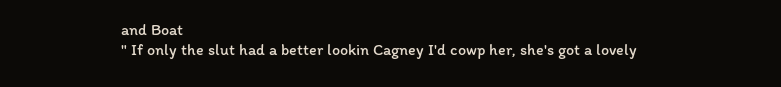and Boat
" If only the slut had a better lookin Cagney I'd cowp her, she's got a lovely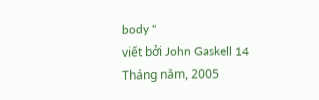body "
viết bởi John Gaskell 14 Tháng năm, 2005